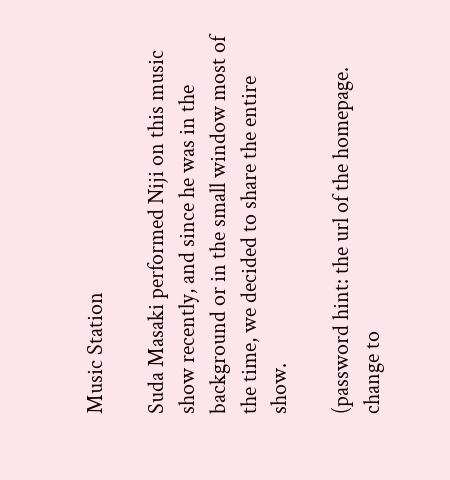Music Station

Suda Masaki performed Niji on this music show recently, and since he was in the background or in the small window most of the time, we decided to share the entire show.

(password hint: the url of the homepage. change to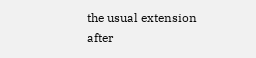the usual extension after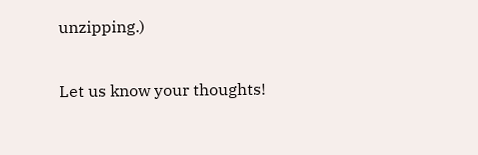unzipping.)

Let us know your thoughts!